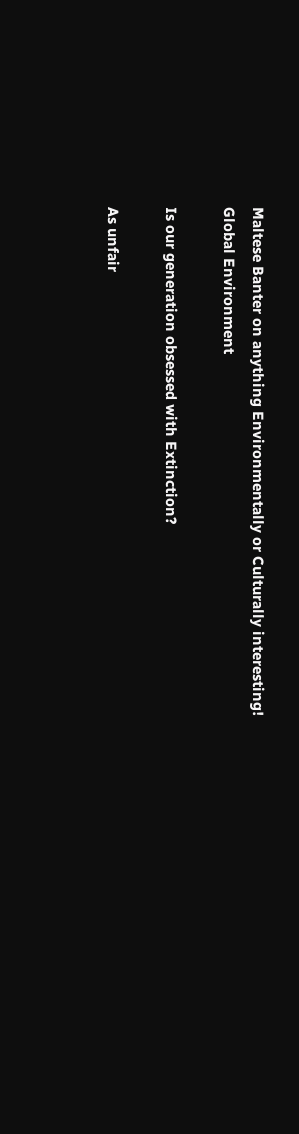Maltese Banter on anything Environmentally or Culturally interesting!
Global Environment

Is our generation obsessed with Extinction?

As unfair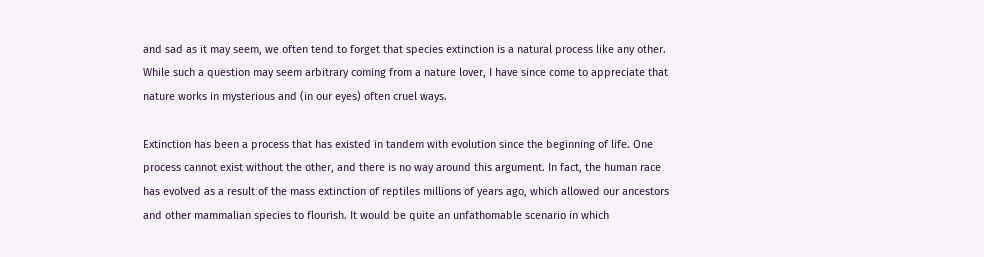and sad as it may seem, we often tend to forget that species extinction is a natural process like any other. While such a question may seem arbitrary coming from a nature lover, I have since come to appreciate that nature works in mysterious and (in our eyes) often cruel ways.

Extinction has been a process that has existed in tandem with evolution since the beginning of life. One process cannot exist without the other, and there is no way around this argument. In fact, the human race has evolved as a result of the mass extinction of reptiles millions of years ago, which allowed our ancestors and other mammalian species to flourish. It would be quite an unfathomable scenario in which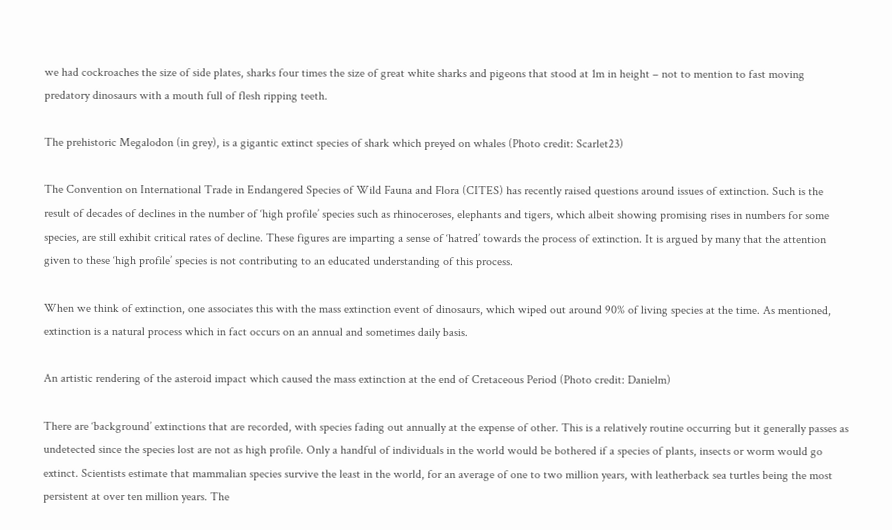we had cockroaches the size of side plates, sharks four times the size of great white sharks and pigeons that stood at 1m in height – not to mention to fast moving predatory dinosaurs with a mouth full of flesh ripping teeth.

The prehistoric Megalodon (in grey), is a gigantic extinct species of shark which preyed on whales (Photo credit: Scarlet23)

The Convention on International Trade in Endangered Species of Wild Fauna and Flora (CITES) has recently raised questions around issues of extinction. Such is the result of decades of declines in the number of ‘high profile’ species such as rhinoceroses, elephants and tigers, which albeit showing promising rises in numbers for some species, are still exhibit critical rates of decline. These figures are imparting a sense of ‘hatred’ towards the process of extinction. It is argued by many that the attention given to these ‘high profile’ species is not contributing to an educated understanding of this process.

When we think of extinction, one associates this with the mass extinction event of dinosaurs, which wiped out around 90% of living species at the time. As mentioned, extinction is a natural process which in fact occurs on an annual and sometimes daily basis.

An artistic rendering of the asteroid impact which caused the mass extinction at the end of Cretaceous Period (Photo credit: Danielm)

There are ‘background’ extinctions that are recorded, with species fading out annually at the expense of other. This is a relatively routine occurring but it generally passes as undetected since the species lost are not as high profile. Only a handful of individuals in the world would be bothered if a species of plants, insects or worm would go extinct. Scientists estimate that mammalian species survive the least in the world, for an average of one to two million years, with leatherback sea turtles being the most persistent at over ten million years. The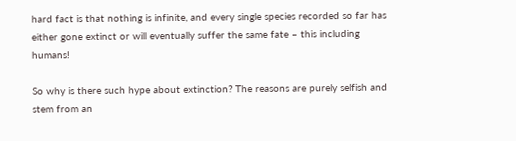hard fact is that nothing is infinite, and every single species recorded so far has either gone extinct or will eventually suffer the same fate – this including humans!

So why is there such hype about extinction? The reasons are purely selfish and stem from an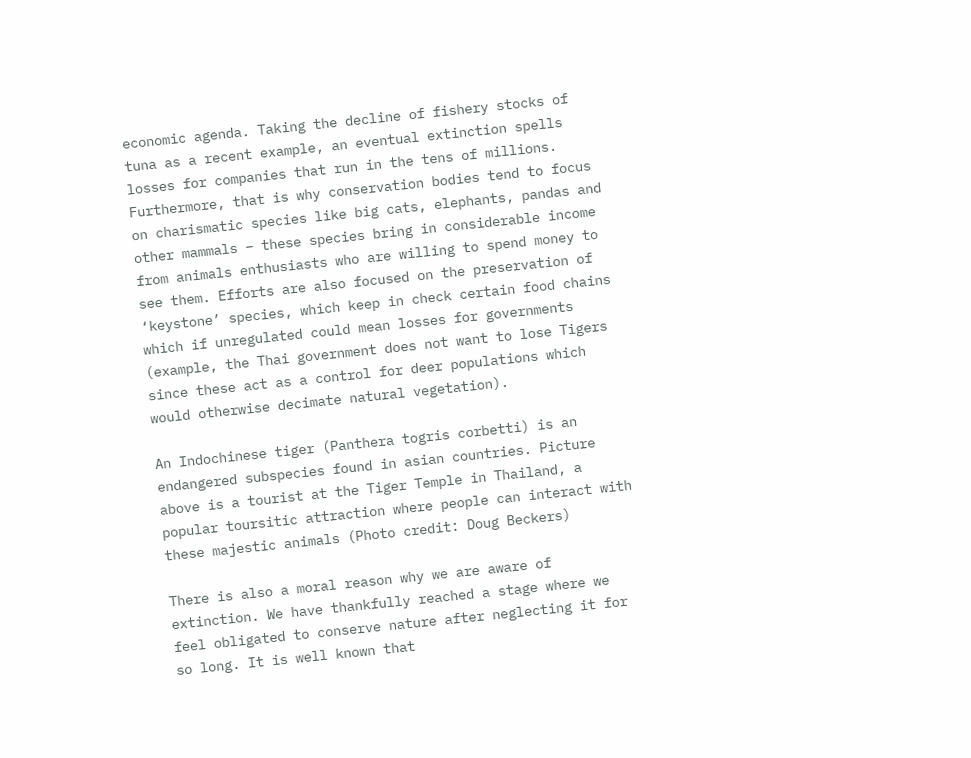economic agenda. Taking the decline of fishery stocks of tuna as a recent example, an eventual extinction spells losses for companies that run in the tens of millions. Furthermore, that is why conservation bodies tend to focus on charismatic species like big cats, elephants, pandas and other mammals – these species bring in considerable income from animals enthusiasts who are willing to spend money to see them. Efforts are also focused on the preservation of ‘keystone’ species, which keep in check certain food chains which if unregulated could mean losses for governments (example, the Thai government does not want to lose Tigers since these act as a control for deer populations which would otherwise decimate natural vegetation).

An Indochinese tiger (Panthera togris corbetti) is an endangered subspecies found in asian countries. Picture above is a tourist at the Tiger Temple in Thailand, a popular toursitic attraction where people can interact with these majestic animals (Photo credit: Doug Beckers)

There is also a moral reason why we are aware of extinction. We have thankfully reached a stage where we feel obligated to conserve nature after neglecting it for so long. It is well known that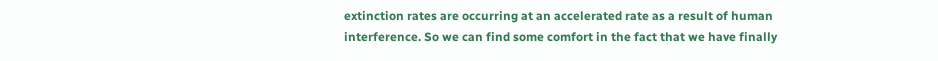extinction rates are occurring at an accelerated rate as a result of human interference. So we can find some comfort in the fact that we have finally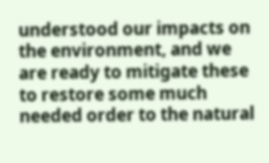understood our impacts on the environment, and we are ready to mitigate these to restore some much needed order to the natural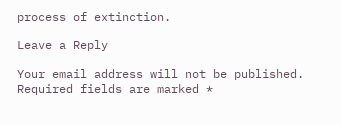process of extinction.

Leave a Reply

Your email address will not be published. Required fields are marked *